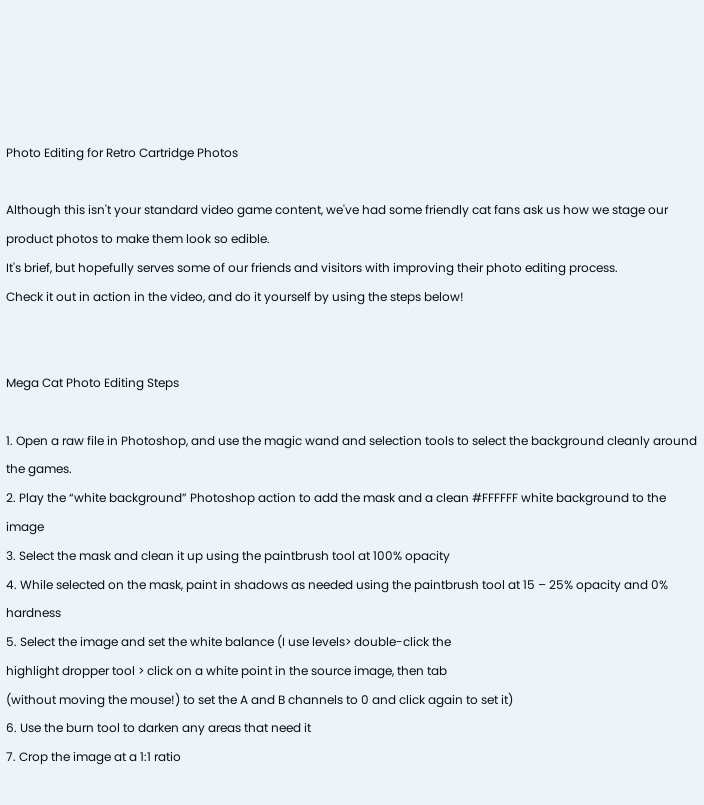Photo Editing for Retro Cartridge Photos

Although this isn't your standard video game content, we've had some friendly cat fans ask us how we stage our product photos to make them look so edible.
It's brief, but hopefully serves some of our friends and visitors with improving their photo editing process.
Check it out in action in the video, and do it yourself by using the steps below!


Mega Cat Photo Editing Steps

1. Open a raw file in Photoshop, and use the magic wand and selection tools to select the background cleanly around the games.
2. Play the “white background” Photoshop action to add the mask and a clean #FFFFFF white background to the image
3. Select the mask and clean it up using the paintbrush tool at 100% opacity
4. While selected on the mask, paint in shadows as needed using the paintbrush tool at 15 – 25% opacity and 0% hardness
5. Select the image and set the white balance (I use levels> double-click the
highlight dropper tool > click on a white point in the source image, then tab
(without moving the mouse!) to set the A and B channels to 0 and click again to set it)
6. Use the burn tool to darken any areas that need it
7. Crop the image at a 1:1 ratio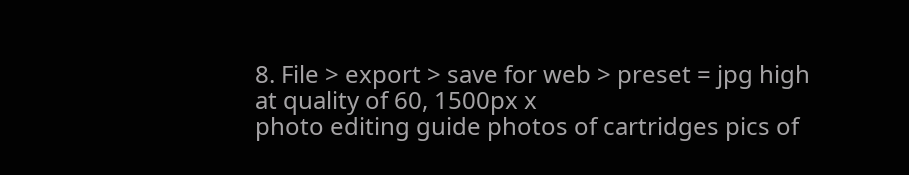8. File > export > save for web > preset = jpg high at quality of 60, 1500px x
photo editing guide photos of cartridges pics of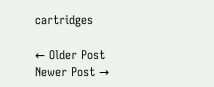cartridges

← Older Post Newer Post →